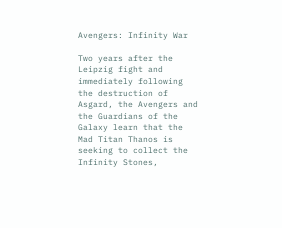Avengers: Infinity War

Two years after the Leipzig fight and immediately following the destruction of Asgard, the Avengers and the Guardians of the Galaxy learn that the Mad Titan Thanos is seeking to collect the Infinity Stones,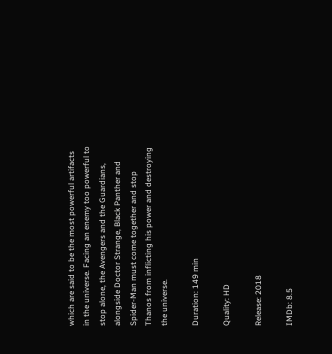which are said to be the most powerful artifacts in the universe. Facing an enemy too powerful to stop alone, the Avengers and the Guardians, alongside Doctor Strange, Black Panther and Spider-Man must come together and stop Thanos from inflicting his power and destroying the universe.

Duration: 149 min

Quality: HD

Release: 2018

IMDb: 8.5